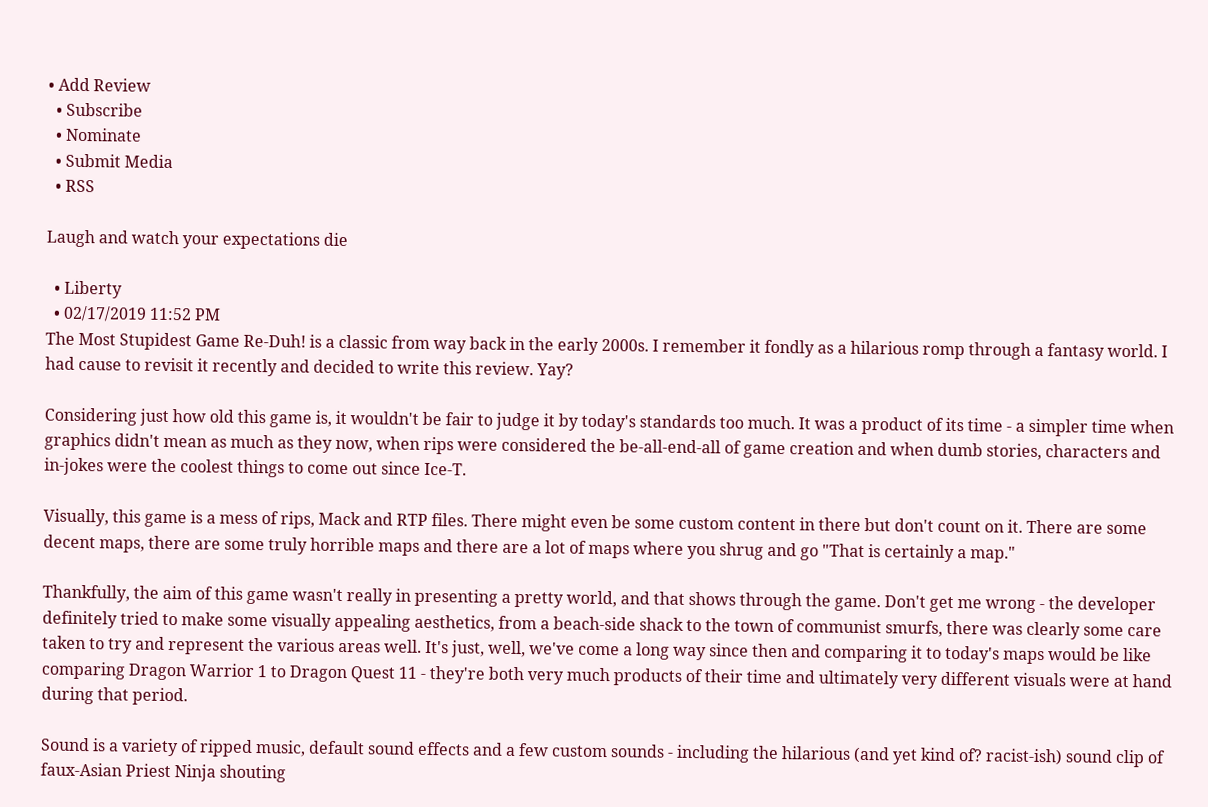• Add Review
  • Subscribe
  • Nominate
  • Submit Media
  • RSS

Laugh and watch your expectations die

  • Liberty
  • 02/17/2019 11:52 PM
The Most Stupidest Game Re-Duh! is a classic from way back in the early 2000s. I remember it fondly as a hilarious romp through a fantasy world. I had cause to revisit it recently and decided to write this review. Yay?

Considering just how old this game is, it wouldn't be fair to judge it by today's standards too much. It was a product of its time - a simpler time when graphics didn't mean as much as they now, when rips were considered the be-all-end-all of game creation and when dumb stories, characters and in-jokes were the coolest things to come out since Ice-T.

Visually, this game is a mess of rips, Mack and RTP files. There might even be some custom content in there but don't count on it. There are some decent maps, there are some truly horrible maps and there are a lot of maps where you shrug and go "That is certainly a map."

Thankfully, the aim of this game wasn't really in presenting a pretty world, and that shows through the game. Don't get me wrong - the developer definitely tried to make some visually appealing aesthetics, from a beach-side shack to the town of communist smurfs, there was clearly some care taken to try and represent the various areas well. It's just, well, we've come a long way since then and comparing it to today's maps would be like comparing Dragon Warrior 1 to Dragon Quest 11 - they're both very much products of their time and ultimately very different visuals were at hand during that period.

Sound is a variety of ripped music, default sound effects and a few custom sounds - including the hilarious (and yet kind of? racist-ish) sound clip of faux-Asian Priest Ninja shouting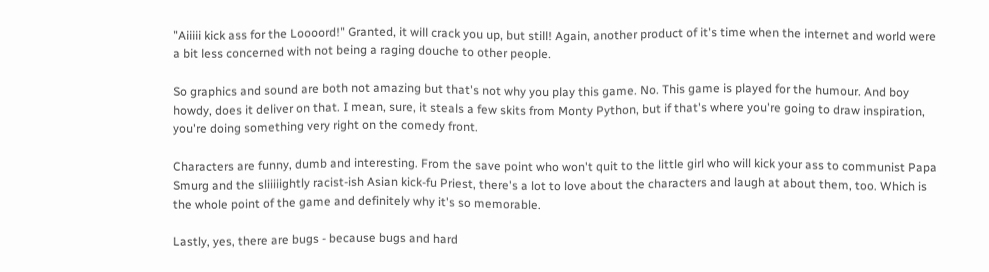"Aiiiii kick ass for the Loooord!" Granted, it will crack you up, but still! Again, another product of it's time when the internet and world were a bit less concerned with not being a raging douche to other people.

So graphics and sound are both not amazing but that's not why you play this game. No. This game is played for the humour. And boy howdy, does it deliver on that. I mean, sure, it steals a few skits from Monty Python, but if that's where you're going to draw inspiration, you're doing something very right on the comedy front.

Characters are funny, dumb and interesting. From the save point who won't quit to the little girl who will kick your ass to communist Papa Smurg and the sliiiiightly racist-ish Asian kick-fu Priest, there's a lot to love about the characters and laugh at about them, too. Which is the whole point of the game and definitely why it's so memorable.

Lastly, yes, there are bugs - because bugs and hard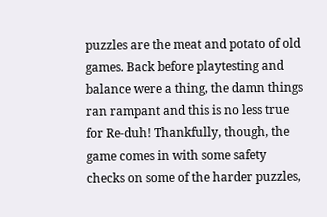puzzles are the meat and potato of old games. Back before playtesting and balance were a thing, the damn things ran rampant and this is no less true for Re-duh! Thankfully, though, the game comes in with some safety checks on some of the harder puzzles,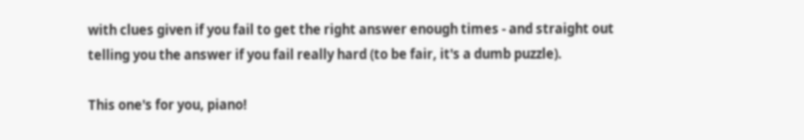with clues given if you fail to get the right answer enough times - and straight out telling you the answer if you fail really hard (to be fair, it's a dumb puzzle).

This one's for you, piano!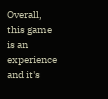Overall, this game is an experience and it's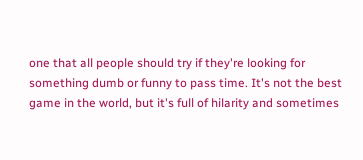one that all people should try if they're looking for something dumb or funny to pass time. It's not the best game in the world, but it's full of hilarity and sometimes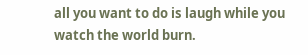all you want to do is laugh while you watch the world burn.